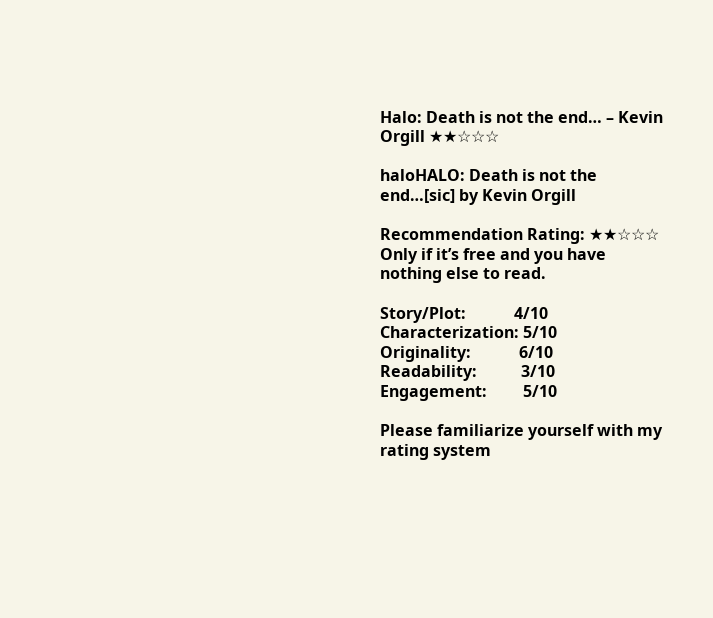Halo: Death is not the end… – Kevin Orgill ★★☆☆☆

haloHALO: Death is not the end…[sic] by Kevin Orgill

Recommendation Rating: ★★☆☆☆ Only if it’s free and you have nothing else to read.

Story/Plot:            4/10
Characterization: 5/10
Originality:            6/10
Readability:           3/10
Engagement:         5/10

Please familiarize yourself with my rating system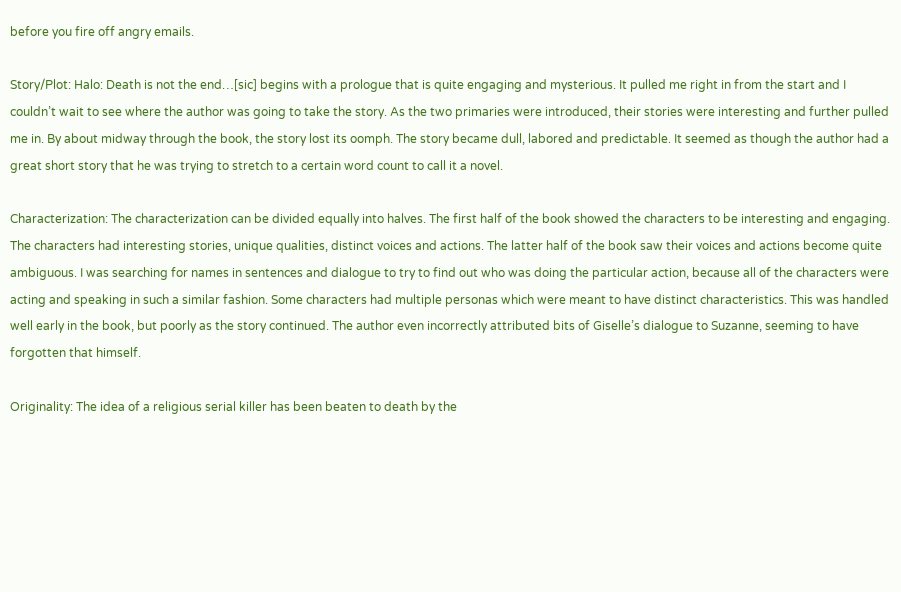before you fire off angry emails.

Story/Plot: Halo: Death is not the end…[sic] begins with a prologue that is quite engaging and mysterious. It pulled me right in from the start and I couldn’t wait to see where the author was going to take the story. As the two primaries were introduced, their stories were interesting and further pulled me in. By about midway through the book, the story lost its oomph. The story became dull, labored and predictable. It seemed as though the author had a great short story that he was trying to stretch to a certain word count to call it a novel.

Characterization: The characterization can be divided equally into halves. The first half of the book showed the characters to be interesting and engaging. The characters had interesting stories, unique qualities, distinct voices and actions. The latter half of the book saw their voices and actions become quite ambiguous. I was searching for names in sentences and dialogue to try to find out who was doing the particular action, because all of the characters were acting and speaking in such a similar fashion. Some characters had multiple personas which were meant to have distinct characteristics. This was handled well early in the book, but poorly as the story continued. The author even incorrectly attributed bits of Giselle’s dialogue to Suzanne, seeming to have forgotten that himself.

Originality: The idea of a religious serial killer has been beaten to death by the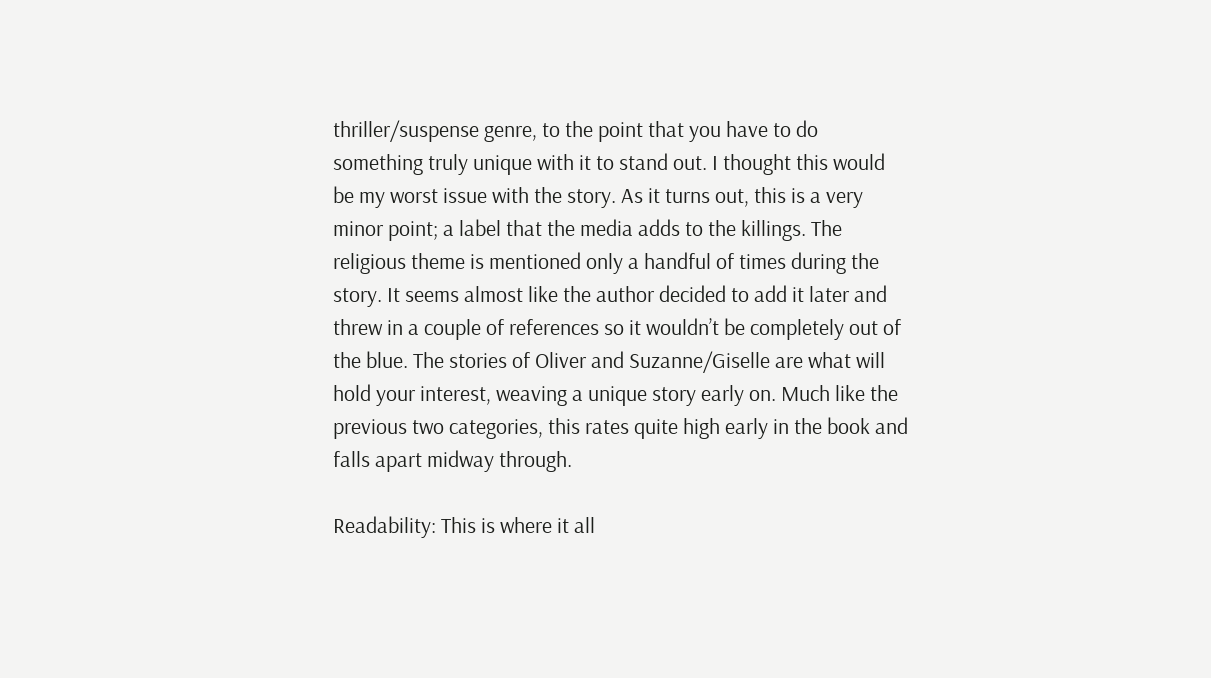thriller/suspense genre, to the point that you have to do something truly unique with it to stand out. I thought this would be my worst issue with the story. As it turns out, this is a very minor point; a label that the media adds to the killings. The religious theme is mentioned only a handful of times during the story. It seems almost like the author decided to add it later and threw in a couple of references so it wouldn’t be completely out of the blue. The stories of Oliver and Suzanne/Giselle are what will hold your interest, weaving a unique story early on. Much like the previous two categories, this rates quite high early in the book and falls apart midway through.

Readability: This is where it all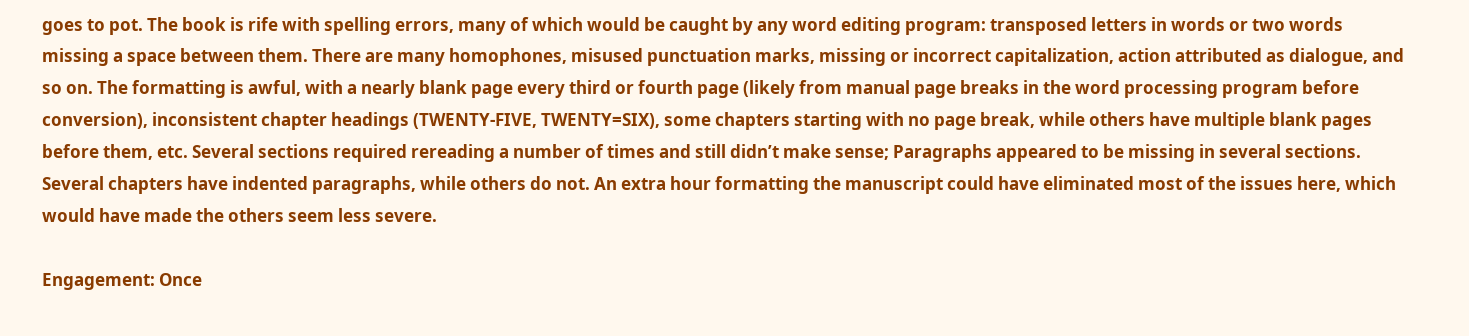goes to pot. The book is rife with spelling errors, many of which would be caught by any word editing program: transposed letters in words or two words missing a space between them. There are many homophones, misused punctuation marks, missing or incorrect capitalization, action attributed as dialogue, and so on. The formatting is awful, with a nearly blank page every third or fourth page (likely from manual page breaks in the word processing program before conversion), inconsistent chapter headings (TWENTY-FIVE, TWENTY=SIX), some chapters starting with no page break, while others have multiple blank pages before them, etc. Several sections required rereading a number of times and still didn’t make sense; Paragraphs appeared to be missing in several sections. Several chapters have indented paragraphs, while others do not. An extra hour formatting the manuscript could have eliminated most of the issues here, which would have made the others seem less severe.

Engagement: Once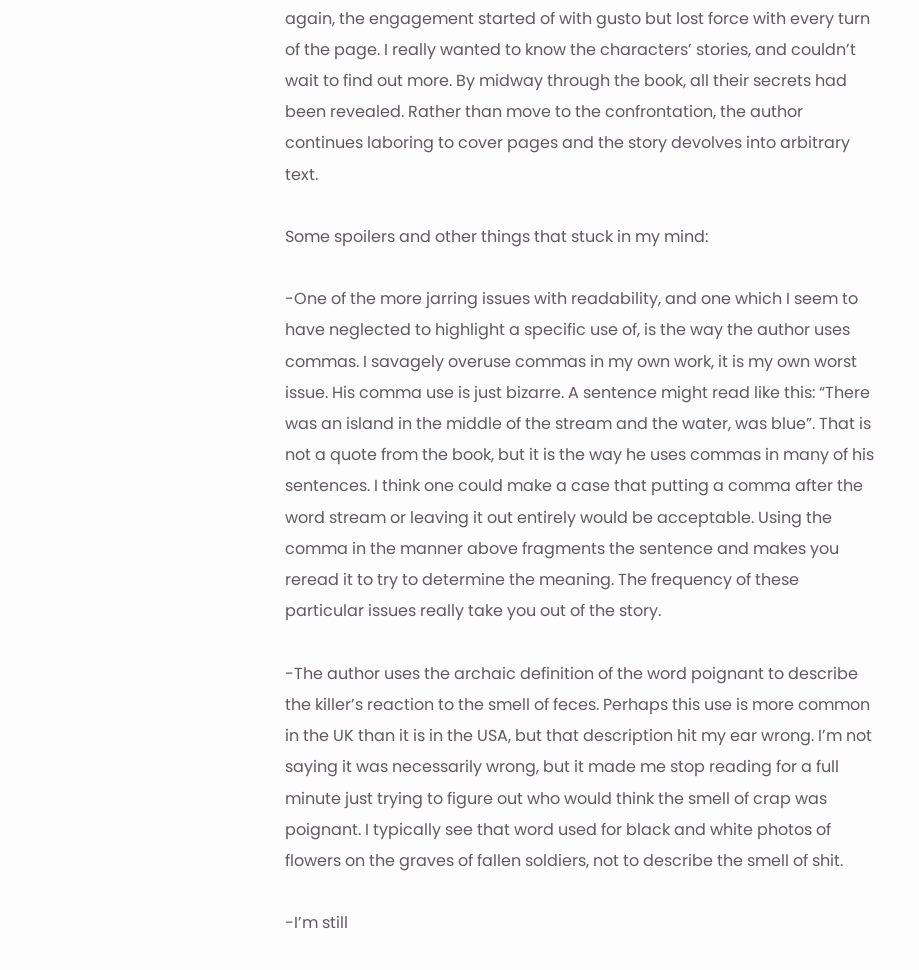again, the engagement started of with gusto but lost force with every turn of the page. I really wanted to know the characters’ stories, and couldn’t wait to find out more. By midway through the book, all their secrets had been revealed. Rather than move to the confrontation, the author continues laboring to cover pages and the story devolves into arbitrary text.

Some spoilers and other things that stuck in my mind:

-One of the more jarring issues with readability, and one which I seem to have neglected to highlight a specific use of, is the way the author uses commas. I savagely overuse commas in my own work, it is my own worst issue. His comma use is just bizarre. A sentence might read like this: “There was an island in the middle of the stream and the water, was blue”. That is not a quote from the book, but it is the way he uses commas in many of his sentences. I think one could make a case that putting a comma after the word stream or leaving it out entirely would be acceptable. Using the comma in the manner above fragments the sentence and makes you reread it to try to determine the meaning. The frequency of these particular issues really take you out of the story.

-The author uses the archaic definition of the word poignant to describe the killer’s reaction to the smell of feces. Perhaps this use is more common in the UK than it is in the USA, but that description hit my ear wrong. I’m not saying it was necessarily wrong, but it made me stop reading for a full minute just trying to figure out who would think the smell of crap was poignant. I typically see that word used for black and white photos of flowers on the graves of fallen soldiers, not to describe the smell of shit.

-I’m still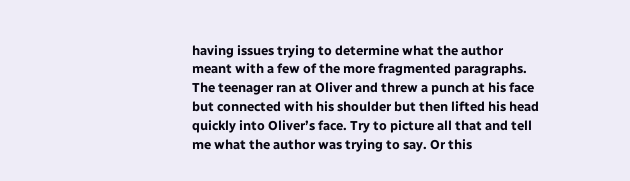having issues trying to determine what the author meant with a few of the more fragmented paragraphs. The teenager ran at Oliver and threw a punch at his face but connected with his shoulder but then lifted his head quickly into Oliver’s face. Try to picture all that and tell me what the author was trying to say. Or this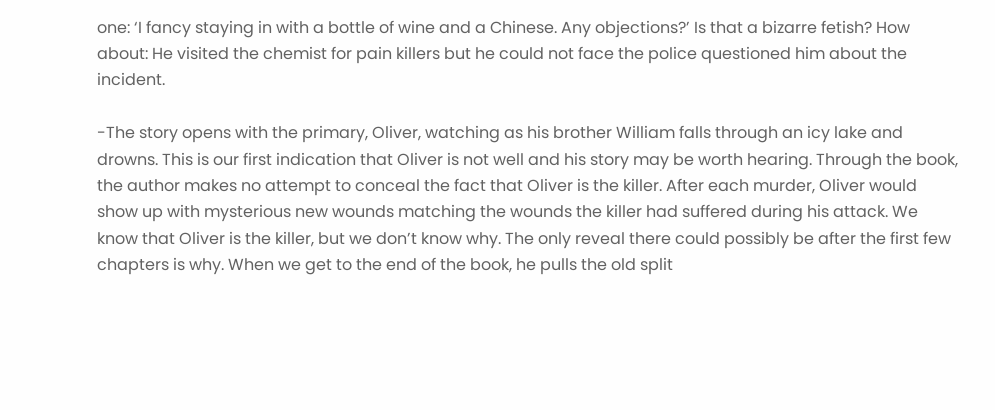one: ‘I fancy staying in with a bottle of wine and a Chinese. Any objections?’ Is that a bizarre fetish? How about: He visited the chemist for pain killers but he could not face the police questioned him about the incident.

-The story opens with the primary, Oliver, watching as his brother William falls through an icy lake and drowns. This is our first indication that Oliver is not well and his story may be worth hearing. Through the book, the author makes no attempt to conceal the fact that Oliver is the killer. After each murder, Oliver would show up with mysterious new wounds matching the wounds the killer had suffered during his attack. We know that Oliver is the killer, but we don’t know why. The only reveal there could possibly be after the first few chapters is why. When we get to the end of the book, he pulls the old split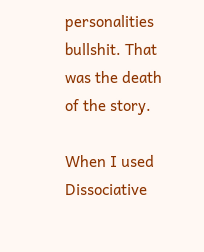personalities bullshit. That was the death of the story.

When I used Dissociative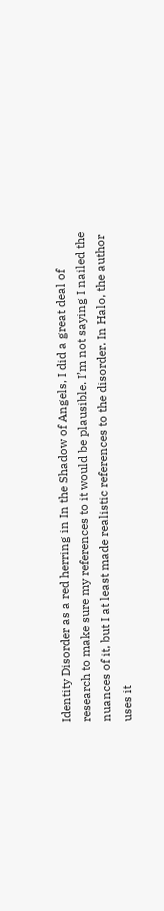Identity Disorder as a red herring in In the Shadow of Angels, I did a great deal of research to make sure my references to it would be plausible. I’m not saying I nailed the nuances of it, but I at least made realistic references to the disorder. In Halo, the author uses it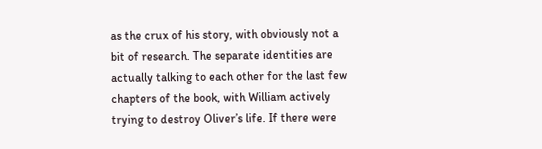as the crux of his story, with obviously not a bit of research. The separate identities are actually talking to each other for the last few chapters of the book, with William actively trying to destroy Oliver’s life. If there were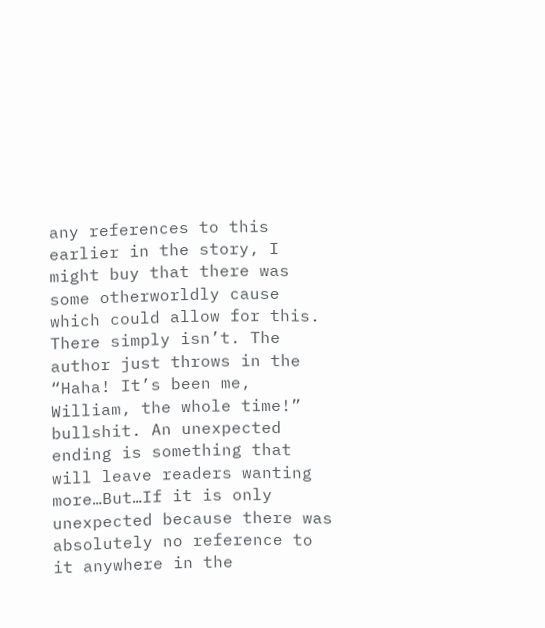any references to this earlier in the story, I might buy that there was some otherworldly cause which could allow for this. There simply isn’t. The author just throws in the “Haha! It’s been me, William, the whole time!” bullshit. An unexpected ending is something that will leave readers wanting more…But…If it is only unexpected because there was absolutely no reference to it anywhere in the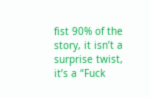fist 90% of the story, it isn’t a surprise twist, it’s a “Fuck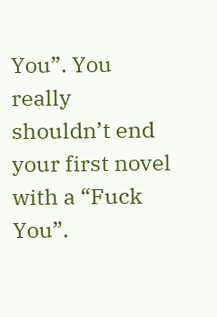You”. You really shouldn’t end your first novel with a “Fuck You”.